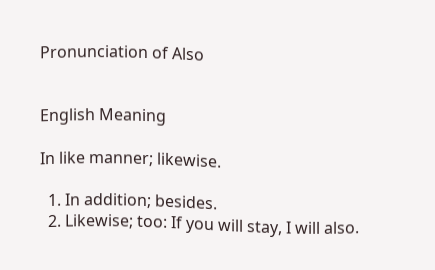Pronunciation of Also


English Meaning

In like manner; likewise.

  1. In addition; besides.
  2. Likewise; too: If you will stay, I will also.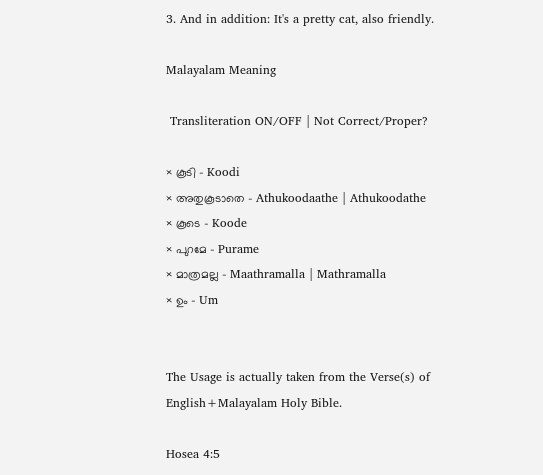3. And in addition: It's a pretty cat, also friendly.

Malayalam Meaning

 Transliteration ON/OFF | Not Correct/Proper?

× കൂടി - Koodi
× അതുകൂടാതെ - Athukoodaathe | Athukoodathe
× കൂടെ - Koode
× പുറമേ - Purame
× മാത്രമല്ല - Maathramalla | Mathramalla
× ഉം - Um


The Usage is actually taken from the Verse(s) of English+Malayalam Holy Bible.

Hosea 4:5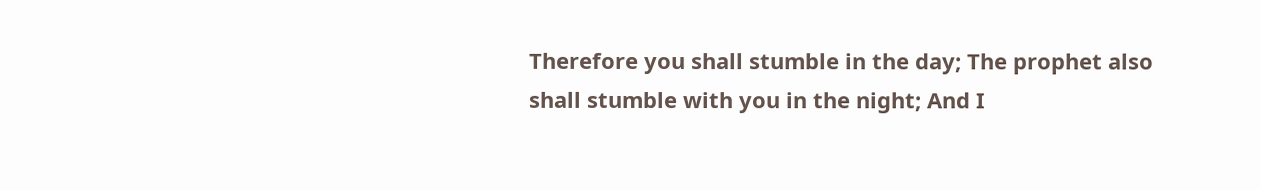Therefore you shall stumble in the day; The prophet also shall stumble with you in the night; And I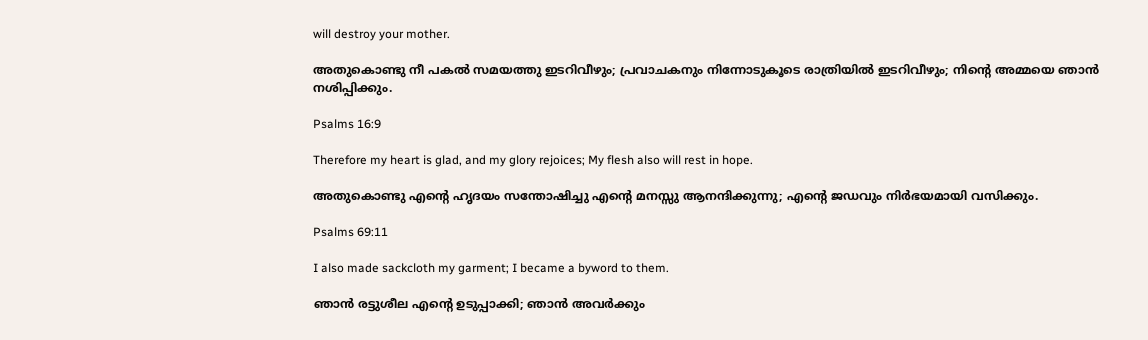will destroy your mother.

അതുകൊണ്ടു നീ പകൽ സമയത്തു ഇടറിവീഴും; പ്രവാചകനും നിന്നോടുകൂടെ രാത്രിയിൽ ഇടറിവീഴും; നിന്റെ അമ്മയെ ഞാൻ നശിപ്പിക്കും.

Psalms 16:9

Therefore my heart is glad, and my glory rejoices; My flesh also will rest in hope.

അതുകൊണ്ടു എന്റെ ഹൃദയം സന്തോഷിച്ചു എന്റെ മനസ്സു ആനന്ദിക്കുന്നു; എന്റെ ജഡവും നിർഭയമായി വസിക്കും.

Psalms 69:11

I also made sackcloth my garment; I became a byword to them.

ഞാൻ രട്ടുശീല എന്റെ ഉടുപ്പാക്കി; ഞാൻ അവർക്കും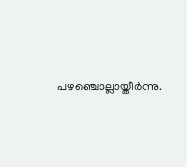പഴഞ്ചൊല്ലായ്തീർന്നു.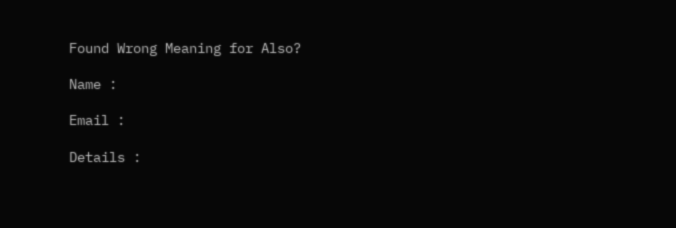Found Wrong Meaning for Also?

Name :

Email :

Details :